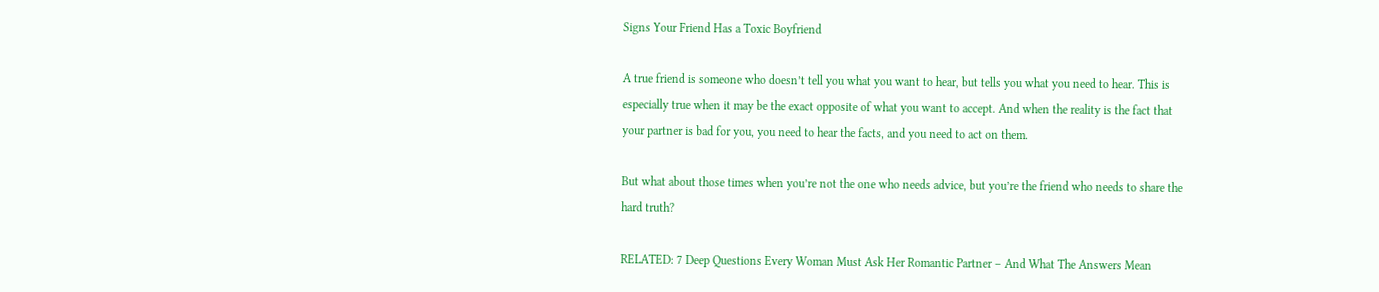Signs Your Friend Has a Toxic Boyfriend

A true friend is someone who doesn’t tell you what you want to hear, but tells you what you need to hear. This is especially true when it may be the exact opposite of what you want to accept. And when the reality is the fact that your partner is bad for you, you need to hear the facts, and you need to act on them.

But what about those times when you’re not the one who needs advice, but you’re the friend who needs to share the hard truth?

RELATED: 7 Deep Questions Every Woman Must Ask Her Romantic Partner – And What The Answers Mean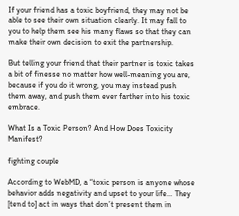If your friend has a toxic boyfriend, they may not be able to see their own situation clearly. It may fall to you to help them see his many flaws so that they can make their own decision to exit the partnership.

But telling your friend that their partner is toxic takes a bit of finesse no matter how well-meaning you are, because if you do it wrong, you may instead push them away, and push them ever farther into his toxic embrace.

What Is a Toxic Person? And How Does Toxicity Manifest?

fighting couple

According to WebMD, a “toxic person is anyone whose behavior adds negativity and upset to your life… They [tend to] act in ways that don’t present them in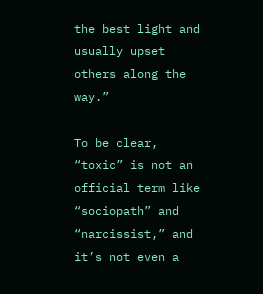the best light and usually upset others along the way.”

To be clear, “toxic” is not an official term like “sociopath” and “narcissist,” and it’s not even a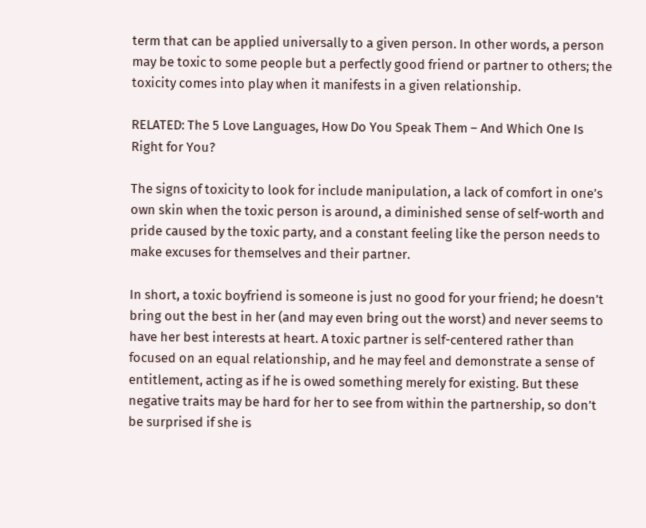term that can be applied universally to a given person. In other words, a person may be toxic to some people but a perfectly good friend or partner to others; the toxicity comes into play when it manifests in a given relationship.

RELATED: The 5 Love Languages, How Do You Speak Them – And Which One Is Right for You?

The signs of toxicity to look for include manipulation, a lack of comfort in one’s own skin when the toxic person is around, a diminished sense of self-worth and pride caused by the toxic party, and a constant feeling like the person needs to make excuses for themselves and their partner.

In short, a toxic boyfriend is someone is just no good for your friend; he doesn’t bring out the best in her (and may even bring out the worst) and never seems to have her best interests at heart. A toxic partner is self-centered rather than focused on an equal relationship, and he may feel and demonstrate a sense of entitlement, acting as if he is owed something merely for existing. But these negative traits may be hard for her to see from within the partnership, so don’t be surprised if she is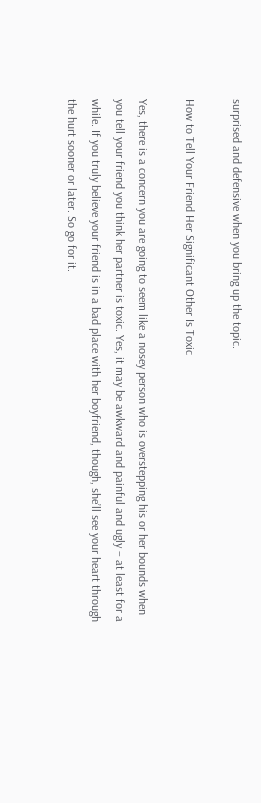surprised and defensive when you bring up the topic.

How to Tell Your Friend Her Significant Other Is Toxic

Yes, there is a concern you are going to seem like a nosey person who is overstepping his or her bounds when you tell your friend you think her partner is toxic. Yes, it may be awkward and painful and ugly – at least for a while. If you truly believe your friend is in a bad place with her boyfriend, though, she’ll see your heart through the hurt sooner or later. So go for it.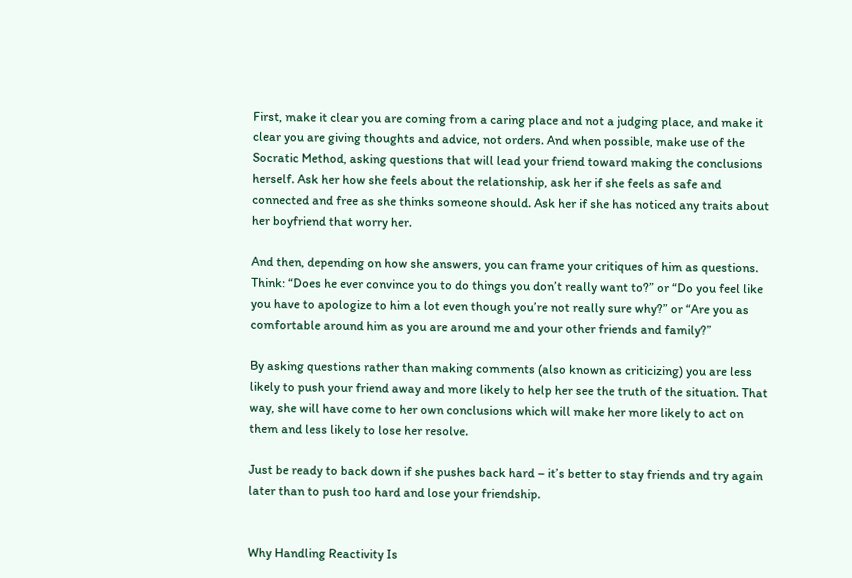First, make it clear you are coming from a caring place and not a judging place, and make it clear you are giving thoughts and advice, not orders. And when possible, make use of the Socratic Method, asking questions that will lead your friend toward making the conclusions herself. Ask her how she feels about the relationship, ask her if she feels as safe and connected and free as she thinks someone should. Ask her if she has noticed any traits about her boyfriend that worry her.

And then, depending on how she answers, you can frame your critiques of him as questions. Think: “Does he ever convince you to do things you don’t really want to?” or “Do you feel like you have to apologize to him a lot even though you’re not really sure why?” or “Are you as comfortable around him as you are around me and your other friends and family?”

By asking questions rather than making comments (also known as criticizing) you are less likely to push your friend away and more likely to help her see the truth of the situation. That way, she will have come to her own conclusions which will make her more likely to act on them and less likely to lose her resolve.

Just be ready to back down if she pushes back hard – it’s better to stay friends and try again later than to push too hard and lose your friendship.


Why Handling Reactivity Is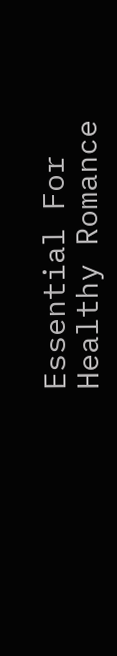Essential For Healthy Romance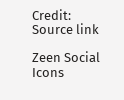Credit: Source link

Zeen Social Icons